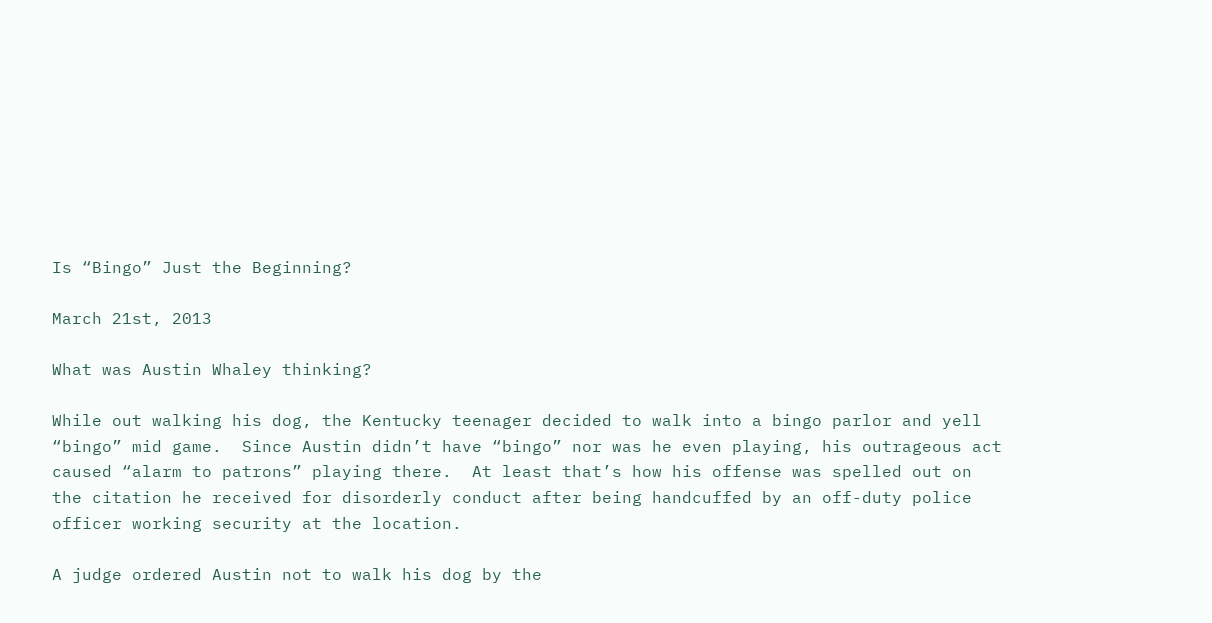Is “Bingo” Just the Beginning?

March 21st, 2013

What was Austin Whaley thinking?

While out walking his dog, the Kentucky teenager decided to walk into a bingo parlor and yell “bingo” mid game.  Since Austin didn’t have “bingo” nor was he even playing, his outrageous act caused “alarm to patrons” playing there.  At least that’s how his offense was spelled out on the citation he received for disorderly conduct after being handcuffed by an off-duty police officer working security at the location.

A judge ordered Austin not to walk his dog by the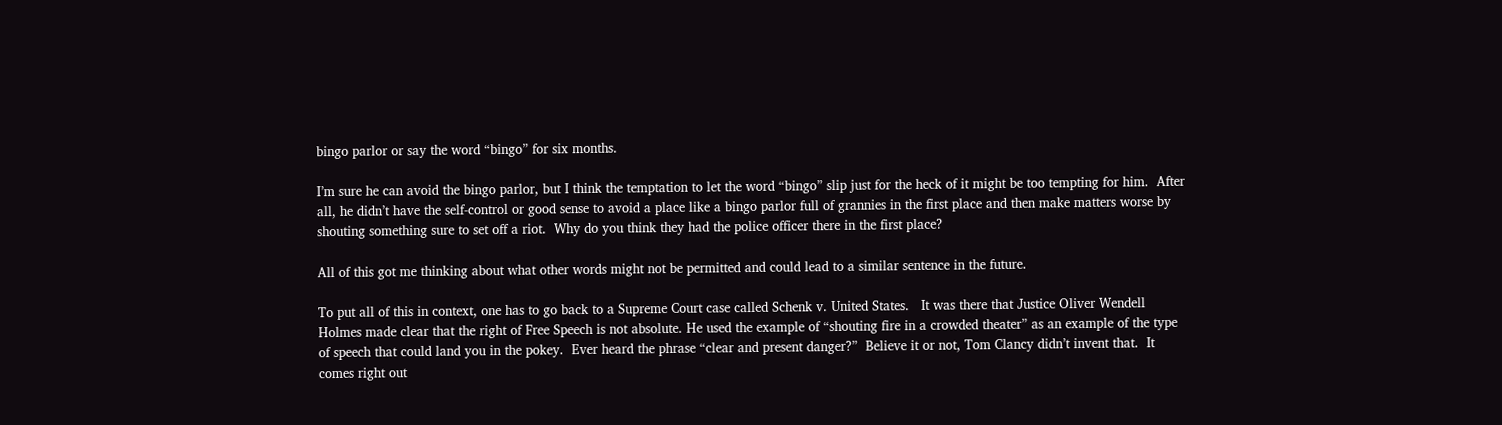bingo parlor or say the word “bingo” for six months.

I’m sure he can avoid the bingo parlor, but I think the temptation to let the word “bingo” slip just for the heck of it might be too tempting for him.  After all, he didn’t have the self-control or good sense to avoid a place like a bingo parlor full of grannies in the first place and then make matters worse by shouting something sure to set off a riot.  Why do you think they had the police officer there in the first place?

All of this got me thinking about what other words might not be permitted and could lead to a similar sentence in the future.

To put all of this in context, one has to go back to a Supreme Court case called Schenk v. United States.   It was there that Justice Oliver Wendell Holmes made clear that the right of Free Speech is not absolute. He used the example of “shouting fire in a crowded theater” as an example of the type of speech that could land you in the pokey.  Ever heard the phrase “clear and present danger?”  Believe it or not, Tom Clancy didn’t invent that.  It comes right out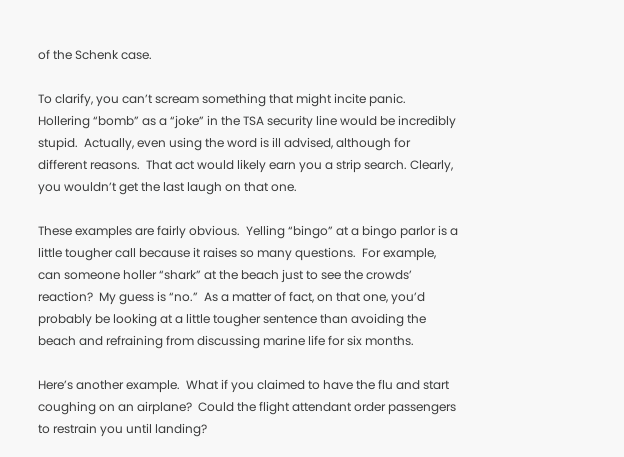of the Schenk case.

To clarify, you can’t scream something that might incite panic.  Hollering “bomb” as a “joke” in the TSA security line would be incredibly stupid.  Actually, even using the word is ill advised, although for different reasons.  That act would likely earn you a strip search. Clearly, you wouldn’t get the last laugh on that one.

These examples are fairly obvious.  Yelling “bingo” at a bingo parlor is a little tougher call because it raises so many questions.  For example, can someone holler “shark” at the beach just to see the crowds’ reaction?  My guess is “no.”  As a matter of fact, on that one, you’d probably be looking at a little tougher sentence than avoiding the beach and refraining from discussing marine life for six months.

Here’s another example.  What if you claimed to have the flu and start coughing on an airplane?  Could the flight attendant order passengers to restrain you until landing?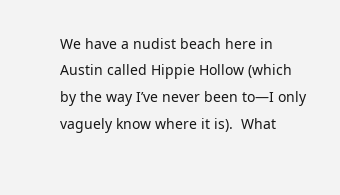We have a nudist beach here in Austin called Hippie Hollow (which by the way I’ve never been to—I only vaguely know where it is).  What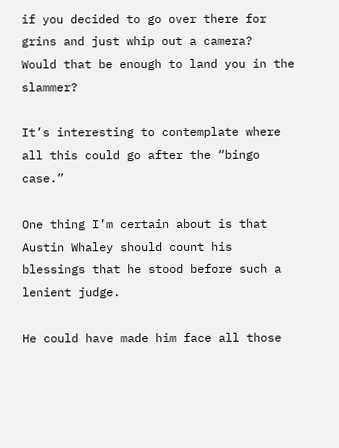if you decided to go over there for grins and just whip out a camera?  Would that be enough to land you in the slammer?

It’s interesting to contemplate where all this could go after the “bingo case.”

One thing I’m certain about is that Austin Whaley should count his blessings that he stood before such a lenient judge.

He could have made him face all those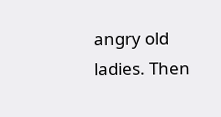angry old ladies. Then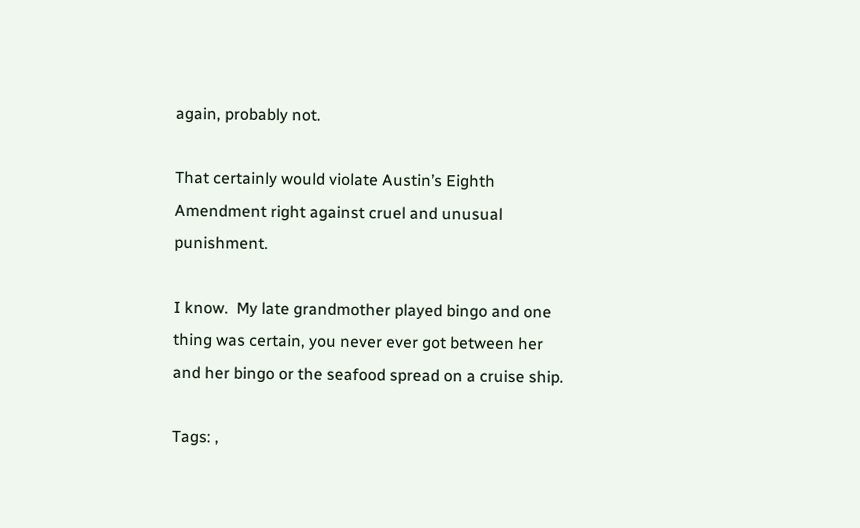again, probably not.

That certainly would violate Austin’s Eighth Amendment right against cruel and unusual punishment.

I know.  My late grandmother played bingo and one thing was certain, you never ever got between her and her bingo or the seafood spread on a cruise ship.

Tags: ,